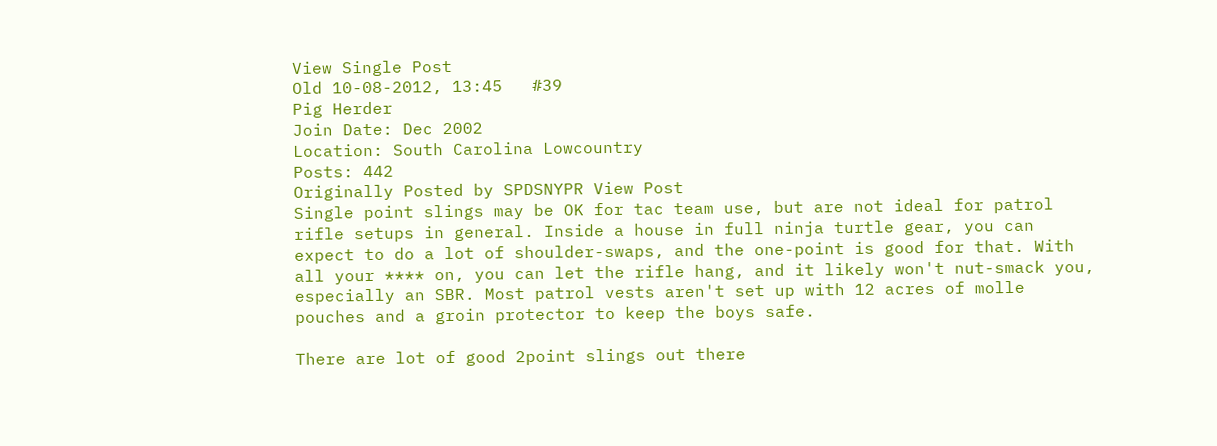View Single Post
Old 10-08-2012, 13:45   #39
Pig Herder
Join Date: Dec 2002
Location: South Carolina Lowcountry
Posts: 442
Originally Posted by SPDSNYPR View Post
Single point slings may be OK for tac team use, but are not ideal for patrol rifle setups in general. Inside a house in full ninja turtle gear, you can expect to do a lot of shoulder-swaps, and the one-point is good for that. With all your **** on, you can let the rifle hang, and it likely won't nut-smack you, especially an SBR. Most patrol vests aren't set up with 12 acres of molle pouches and a groin protector to keep the boys safe.

There are lot of good 2point slings out there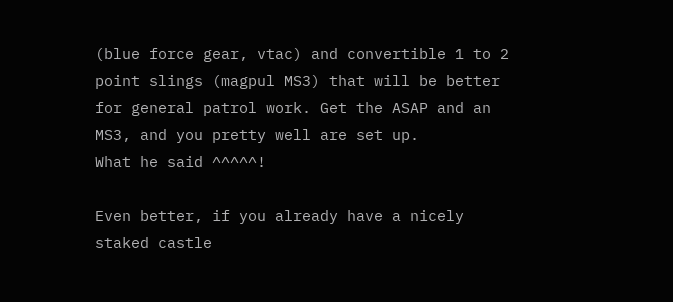(blue force gear, vtac) and convertible 1 to 2 point slings (magpul MS3) that will be better for general patrol work. Get the ASAP and an MS3, and you pretty well are set up.
What he said ^^^^^!

Even better, if you already have a nicely staked castle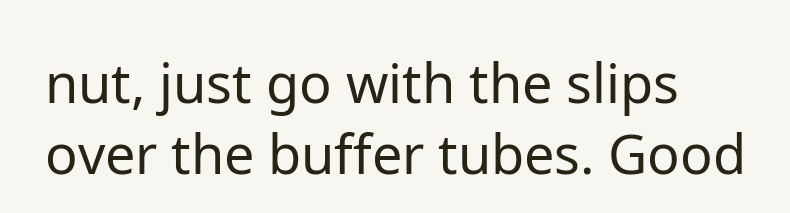nut, just go with the slips over the buffer tubes. Good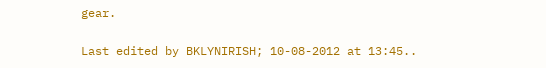gear.

Last edited by BKLYNIRISH; 10-08-2012 at 13:45..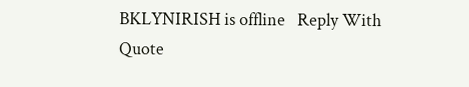BKLYNIRISH is offline   Reply With Quote